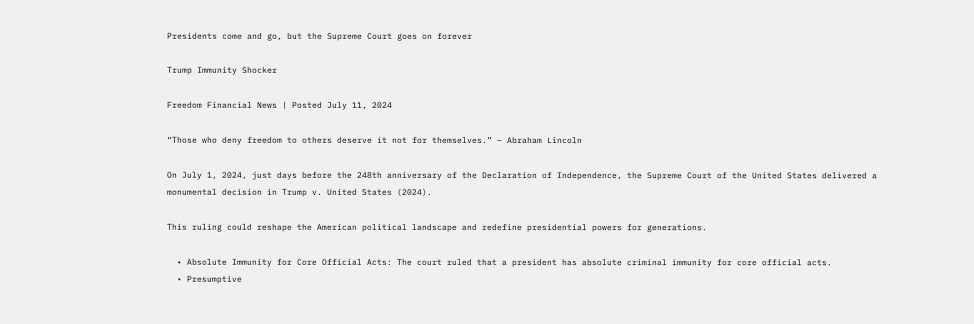Presidents come and go, but the Supreme Court goes on forever

Trump Immunity Shocker

Freedom Financial News | Posted July 11, 2024

“Those who deny freedom to others deserve it not for themselves.” – Abraham Lincoln

On July 1, 2024, just days before the 248th anniversary of the Declaration of Independence, the Supreme Court of the United States delivered a monumental decision in Trump v. United States (2024).

This ruling could reshape the American political landscape and redefine presidential powers for generations.

  • Absolute Immunity for Core Official Acts: The court ruled that a president has absolute criminal immunity for core official acts.
  • Presumptive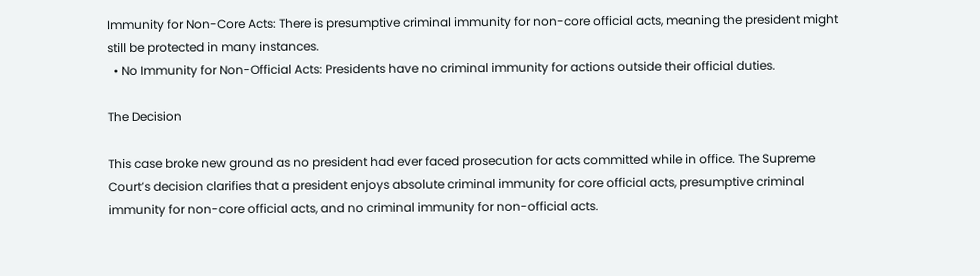Immunity for Non-Core Acts: There is presumptive criminal immunity for non-core official acts, meaning the president might still be protected in many instances.
  • No Immunity for Non-Official Acts: Presidents have no criminal immunity for actions outside their official duties.

The Decision

This case broke new ground as no president had ever faced prosecution for acts committed while in office. The Supreme Court’s decision clarifies that a president enjoys absolute criminal immunity for core official acts, presumptive criminal immunity for non-core official acts, and no criminal immunity for non-official acts.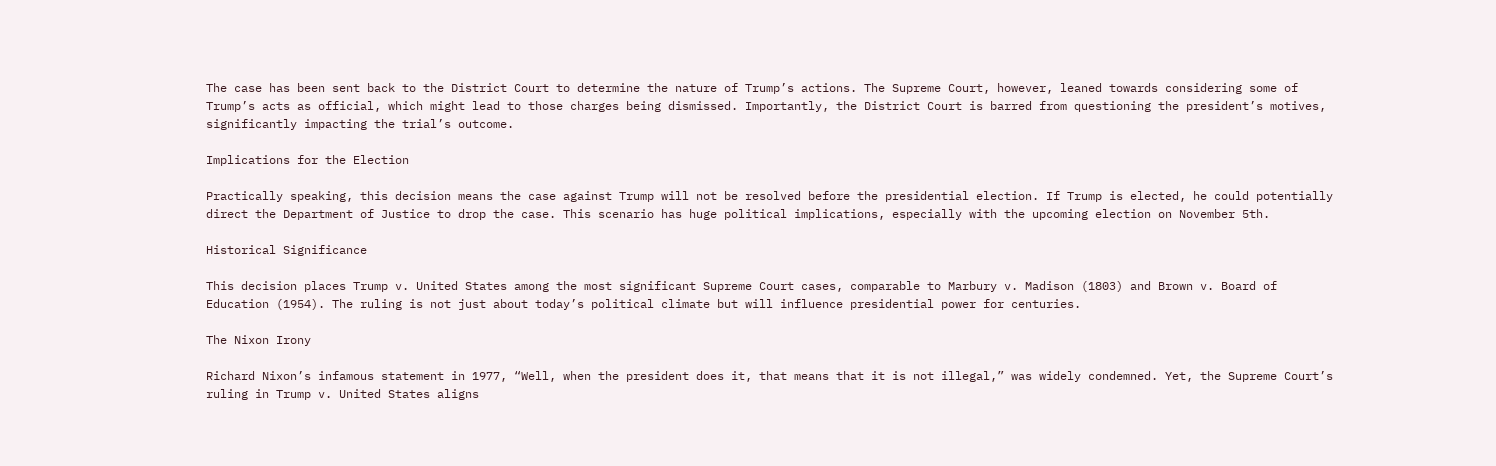The case has been sent back to the District Court to determine the nature of Trump’s actions. The Supreme Court, however, leaned towards considering some of Trump’s acts as official, which might lead to those charges being dismissed. Importantly, the District Court is barred from questioning the president’s motives, significantly impacting the trial’s outcome.

Implications for the Election

Practically speaking, this decision means the case against Trump will not be resolved before the presidential election. If Trump is elected, he could potentially direct the Department of Justice to drop the case. This scenario has huge political implications, especially with the upcoming election on November 5th.

Historical Significance

This decision places Trump v. United States among the most significant Supreme Court cases, comparable to Marbury v. Madison (1803) and Brown v. Board of Education (1954). The ruling is not just about today’s political climate but will influence presidential power for centuries.

The Nixon Irony

Richard Nixon’s infamous statement in 1977, “Well, when the president does it, that means that it is not illegal,” was widely condemned. Yet, the Supreme Court’s ruling in Trump v. United States aligns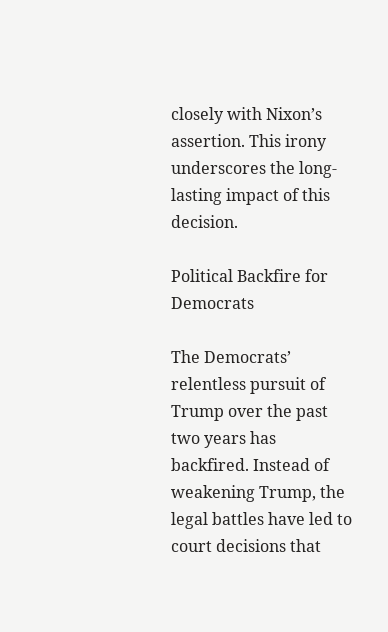closely with Nixon’s assertion. This irony underscores the long-lasting impact of this decision.

Political Backfire for Democrats

The Democrats’ relentless pursuit of Trump over the past two years has backfired. Instead of weakening Trump, the legal battles have led to court decisions that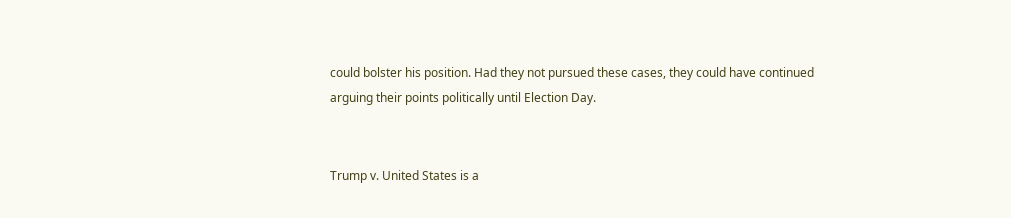could bolster his position. Had they not pursued these cases, they could have continued arguing their points politically until Election Day.


Trump v. United States is a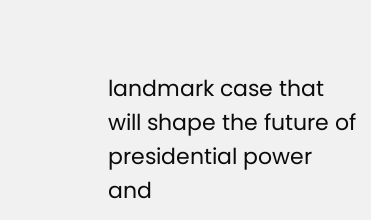landmark case that will shape the future of presidential power and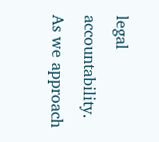legal accountability. As we approach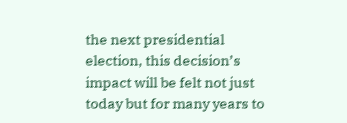the next presidential election, this decision’s impact will be felt not just today but for many years to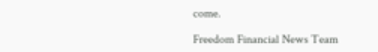come.

Freedom Financial News Team